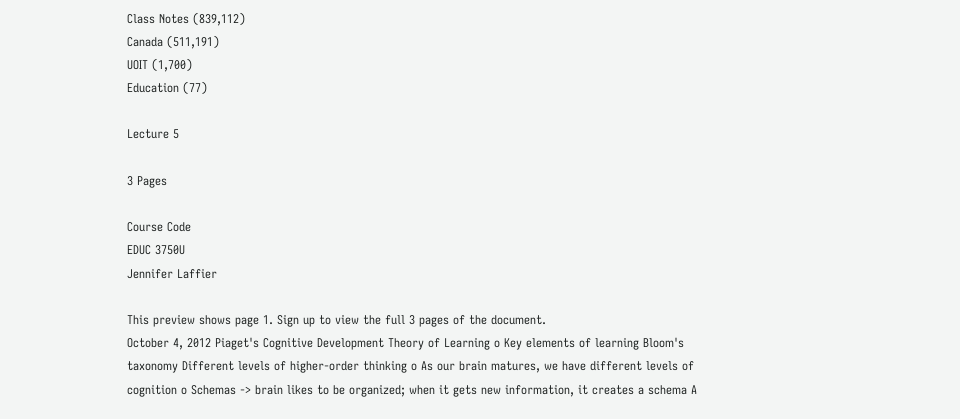Class Notes (839,112)
Canada (511,191)
UOIT (1,700)
Education (77)

Lecture 5

3 Pages

Course Code
EDUC 3750U
Jennifer Laffier

This preview shows page 1. Sign up to view the full 3 pages of the document.
October 4, 2012 Piaget's Cognitive Development Theory of Learning o Key elements of learning Bloom's taxonomy Different levels of higher-order thinking o As our brain matures, we have different levels of cognition o Schemas -> brain likes to be organized; when it gets new information, it creates a schema A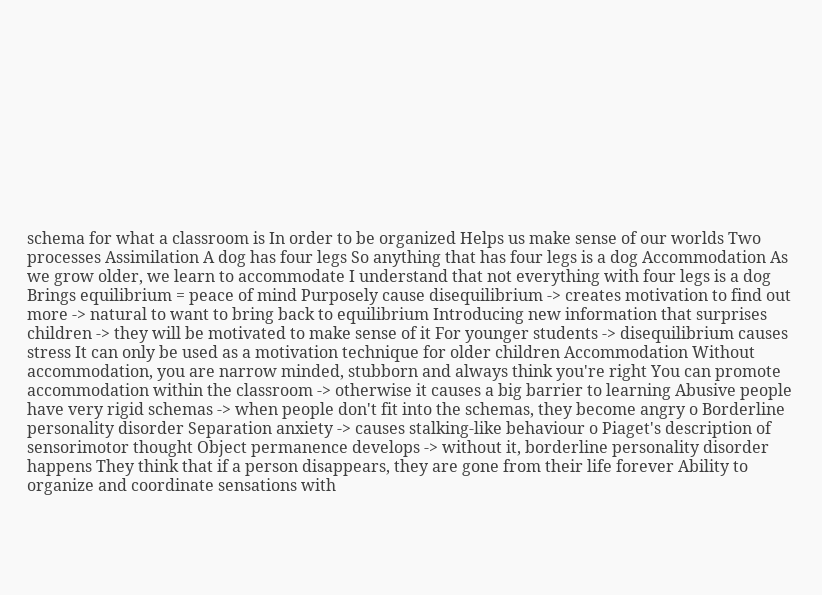schema for what a classroom is In order to be organized Helps us make sense of our worlds Two processes Assimilation A dog has four legs So anything that has four legs is a dog Accommodation As we grow older, we learn to accommodate I understand that not everything with four legs is a dog Brings equilibrium = peace of mind Purposely cause disequilibrium -> creates motivation to find out more -> natural to want to bring back to equilibrium Introducing new information that surprises children -> they will be motivated to make sense of it For younger students -> disequilibrium causes stress It can only be used as a motivation technique for older children Accommodation Without accommodation, you are narrow minded, stubborn and always think you're right You can promote accommodation within the classroom -> otherwise it causes a big barrier to learning Abusive people have very rigid schemas -> when people don't fit into the schemas, they become angry o Borderline personality disorder Separation anxiety -> causes stalking-like behaviour o Piaget's description of sensorimotor thought Object permanence develops -> without it, borderline personality disorder happens They think that if a person disappears, they are gone from their life forever Ability to organize and coordinate sensations with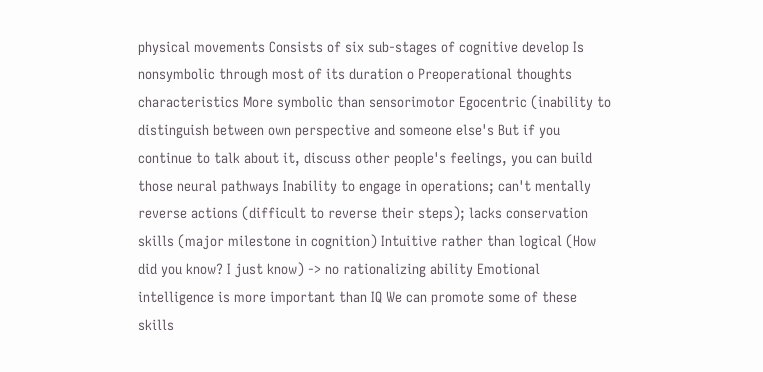physical movements Consists of six sub-stages of cognitive develop Is nonsymbolic through most of its duration o Preoperational thoughts characteristics More symbolic than sensorimotor Egocentric (inability to distinguish between own perspective and someone else's But if you continue to talk about it, discuss other people's feelings, you can build those neural pathways Inability to engage in operations; can't mentally reverse actions (difficult to reverse their steps); lacks conservation skills (major milestone in cognition) Intuitive rather than logical (How did you know? I just know) -> no rationalizing ability Emotional intelligence is more important than IQ We can promote some of these skills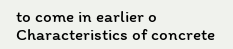to come in earlier o Characteristics of concrete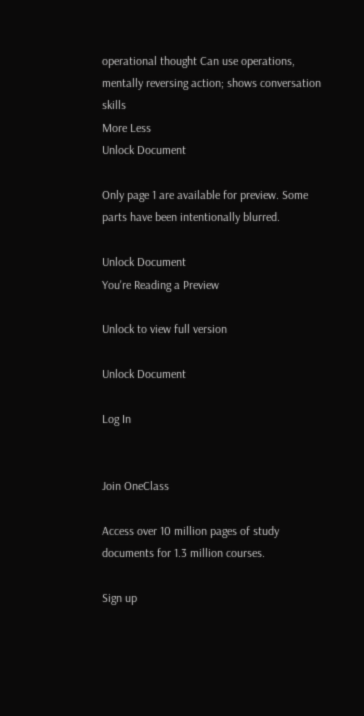operational thought Can use operations, mentally reversing action; shows conversation skills
More Less
Unlock Document

Only page 1 are available for preview. Some parts have been intentionally blurred.

Unlock Document
You're Reading a Preview

Unlock to view full version

Unlock Document

Log In


Join OneClass

Access over 10 million pages of study
documents for 1.3 million courses.

Sign up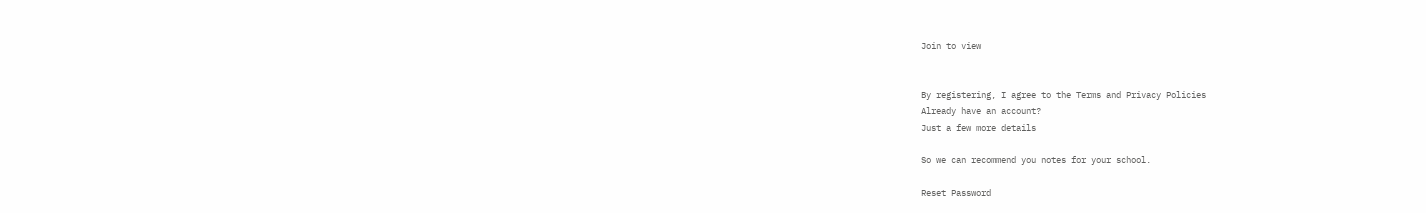Join to view


By registering, I agree to the Terms and Privacy Policies
Already have an account?
Just a few more details

So we can recommend you notes for your school.

Reset Password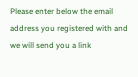Please enter below the email address you registered with and we will send you a link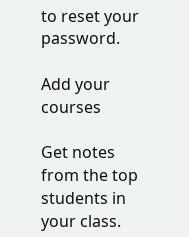to reset your password.

Add your courses

Get notes from the top students in your class.